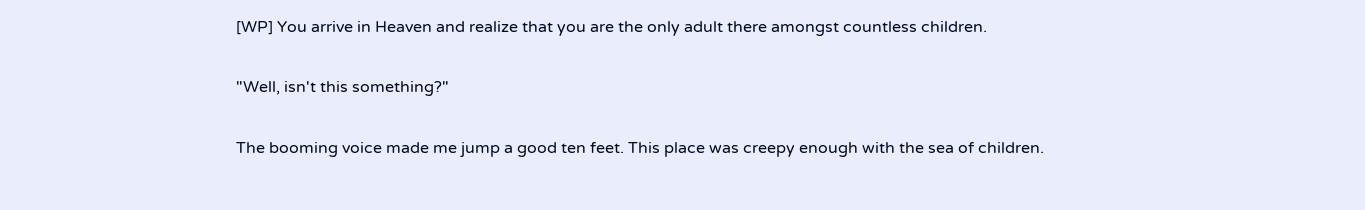[WP] You arrive in Heaven and realize that you are the only adult there amongst countless children.

"Well, isn't this something?"

The booming voice made me jump a good ten feet. This place was creepy enough with the sea of children.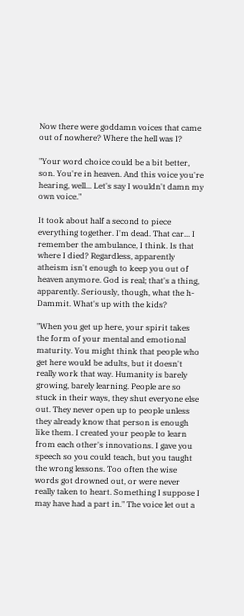Now there were goddamn voices that came out of nowhere? Where the hell was I?

"Your word choice could be a bit better, son. You're in heaven. And this voice you're hearing, well... Let's say I wouldn't damn my own voice."

It took about half a second to piece everything together. I'm dead. That car... I remember the ambulance, I think. Is that where I died? Regardless, apparently atheism isn't enough to keep you out of heaven anymore. God is real; that's a thing, apparently. Seriously, though, what the h- Dammit. What's up with the kids?

"When you get up here, your spirit takes the form of your mental and emotional maturity. You might think that people who get here would be adults, but it doesn't really work that way. Humanity is barely growing, barely learning. People are so stuck in their ways, they shut everyone else out. They never open up to people unless they already know that person is enough like them. I created your people to learn from each other's innovations. I gave you speech so you could teach, but you taught the wrong lessons. Too often the wise words got drowned out, or were never really taken to heart. Something I suppose I may have had a part in." The voice let out a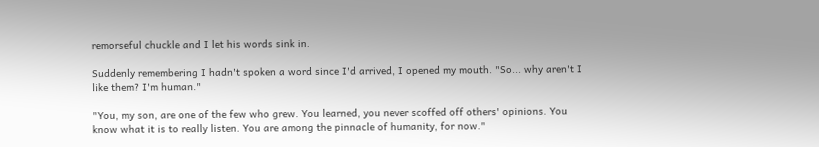remorseful chuckle and I let his words sink in.

Suddenly remembering I hadn't spoken a word since I'd arrived, I opened my mouth. "So... why aren't I like them? I'm human."

"You, my son, are one of the few who grew. You learned, you never scoffed off others' opinions. You know what it is to really listen. You are among the pinnacle of humanity, for now."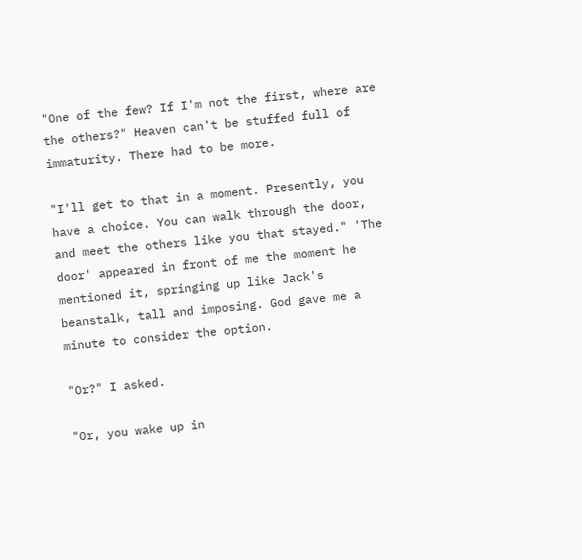"One of the few? If I'm not the first, where are the others?" Heaven can't be stuffed full of immaturity. There had to be more.

"I'll get to that in a moment. Presently, you have a choice. You can walk through the door, and meet the others like you that stayed." 'The door' appeared in front of me the moment he mentioned it, springing up like Jack's beanstalk, tall and imposing. God gave me a minute to consider the option.

"Or?" I asked.

"Or, you wake up in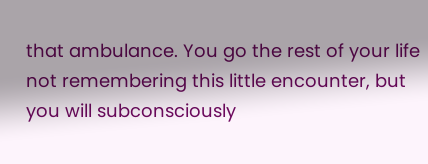that ambulance. You go the rest of your life not remembering this little encounter, but you will subconsciously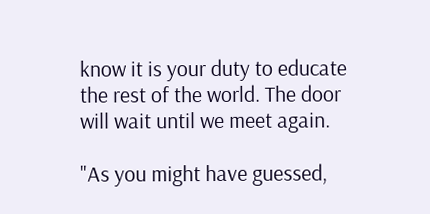know it is your duty to educate the rest of the world. The door will wait until we meet again.

"As you might have guessed,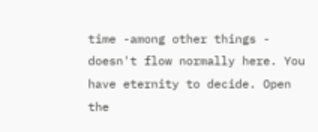time -among other things - doesn't flow normally here. You have eternity to decide. Open the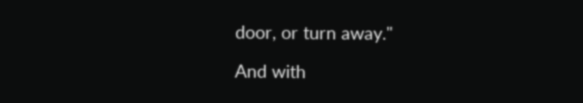door, or turn away."

And with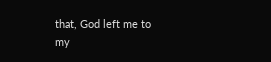that, God left me to my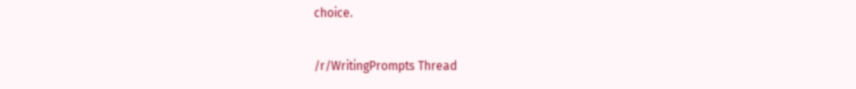choice.

/r/WritingPrompts Thread